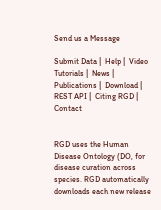Send us a Message

Submit Data |  Help |  Video Tutorials |  News |  Publications |  Download |  REST API |  Citing RGD |  Contact


RGD uses the Human Disease Ontology (DO, for disease curation across species. RGD automatically downloads each new release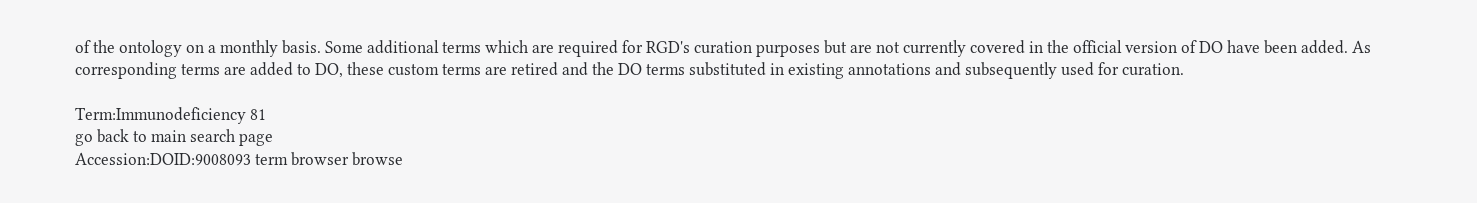of the ontology on a monthly basis. Some additional terms which are required for RGD's curation purposes but are not currently covered in the official version of DO have been added. As corresponding terms are added to DO, these custom terms are retired and the DO terms substituted in existing annotations and subsequently used for curation.

Term:Immunodeficiency 81
go back to main search page
Accession:DOID:9008093 term browser browse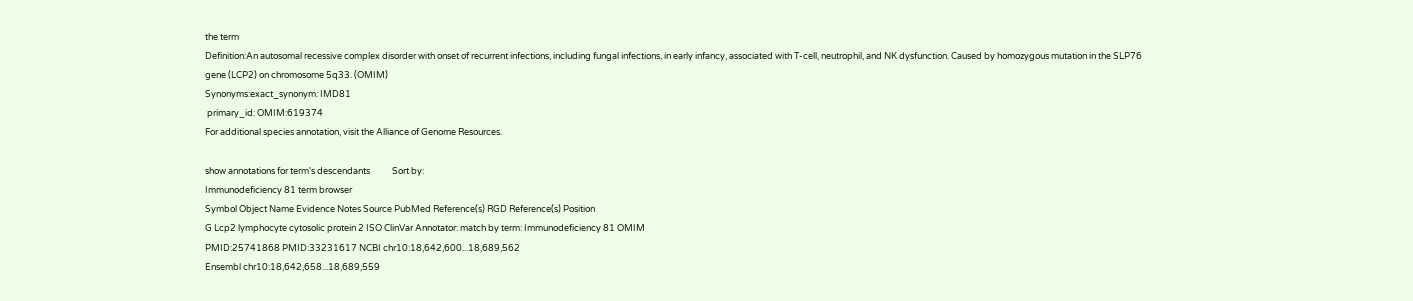the term
Definition:An autosomal recessive complex disorder with onset of recurrent infections, including fungal infections, in early infancy, associated with T-cell, neutrophil, and NK dysfunction. Caused by homozygous mutation in the SLP76 gene (LCP2) on chromosome 5q33. (OMIM)
Synonyms:exact_synonym: IMD81
 primary_id: OMIM:619374
For additional species annotation, visit the Alliance of Genome Resources.

show annotations for term's descendants           Sort by:
Immunodeficiency 81 term browser
Symbol Object Name Evidence Notes Source PubMed Reference(s) RGD Reference(s) Position
G Lcp2 lymphocyte cytosolic protein 2 ISO ClinVar Annotator: match by term: Immunodeficiency 81 OMIM
PMID:25741868 PMID:33231617 NCBI chr10:18,642,600...18,689,562
Ensembl chr10:18,642,658...18,689,559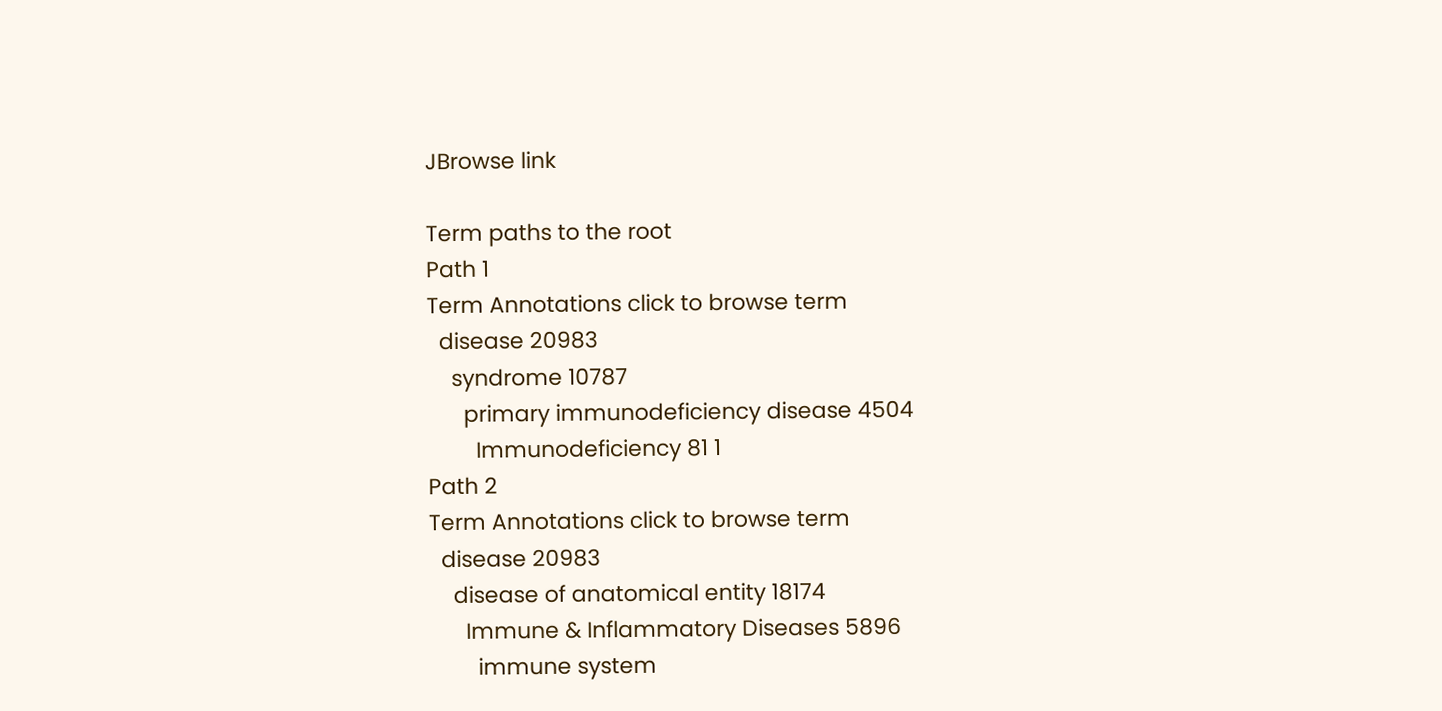JBrowse link

Term paths to the root
Path 1
Term Annotations click to browse term
  disease 20983
    syndrome 10787
      primary immunodeficiency disease 4504
        Immunodeficiency 81 1
Path 2
Term Annotations click to browse term
  disease 20983
    disease of anatomical entity 18174
      Immune & Inflammatory Diseases 5896
        immune system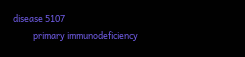disease 5107
          primary immunodeficiency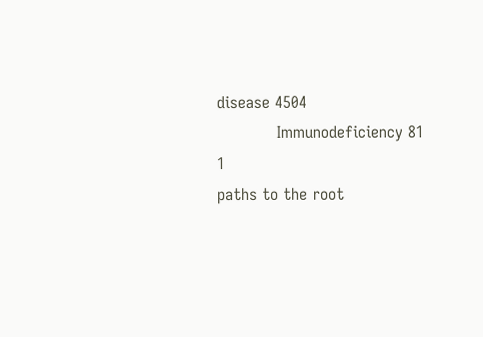disease 4504
            Immunodeficiency 81 1
paths to the root